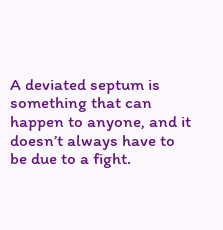A deviated septum is something that can happen to anyone, and it doesn’t always have to be due to a fight.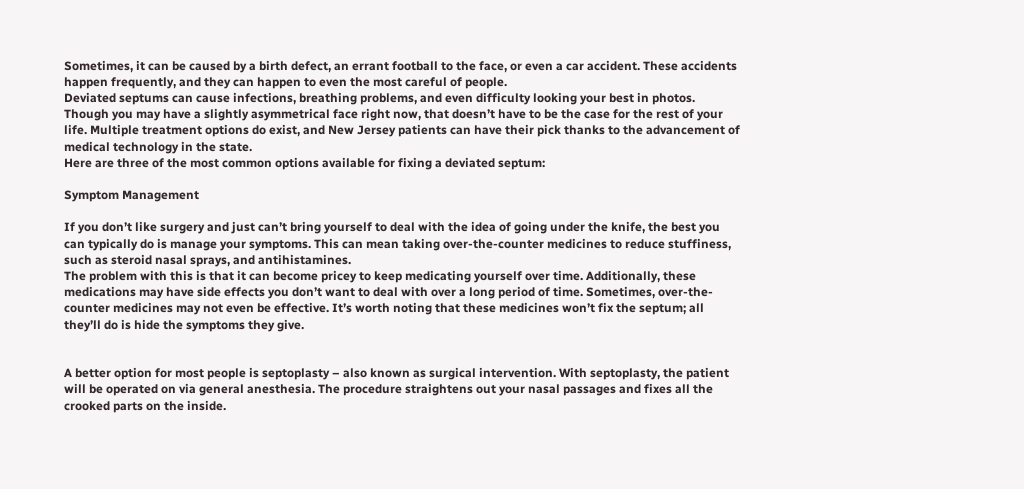Sometimes, it can be caused by a birth defect, an errant football to the face, or even a car accident. These accidents happen frequently, and they can happen to even the most careful of people.
Deviated septums can cause infections, breathing problems, and even difficulty looking your best in photos. Though you may have a slightly asymmetrical face right now, that doesn’t have to be the case for the rest of your life. Multiple treatment options do exist, and New Jersey patients can have their pick thanks to the advancement of medical technology in the state.
Here are three of the most common options available for fixing a deviated septum:

Symptom Management

If you don’t like surgery and just can’t bring yourself to deal with the idea of going under the knife, the best you can typically do is manage your symptoms. This can mean taking over-the-counter medicines to reduce stuffiness, such as steroid nasal sprays, and antihistamines.
The problem with this is that it can become pricey to keep medicating yourself over time. Additionally, these medications may have side effects you don’t want to deal with over a long period of time. Sometimes, over-the-counter medicines may not even be effective. It’s worth noting that these medicines won’t fix the septum; all they’ll do is hide the symptoms they give.


A better option for most people is septoplasty – also known as surgical intervention. With septoplasty, the patient will be operated on via general anesthesia. The procedure straightens out your nasal passages and fixes all the crooked parts on the inside.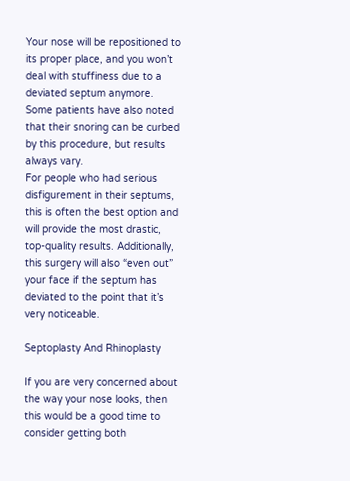Your nose will be repositioned to its proper place, and you won’t deal with stuffiness due to a deviated septum anymore. Some patients have also noted that their snoring can be curbed by this procedure, but results always vary.
For people who had serious disfigurement in their septums, this is often the best option and will provide the most drastic, top-quality results. Additionally, this surgery will also “even out” your face if the septum has deviated to the point that it’s very noticeable.

Septoplasty And Rhinoplasty

If you are very concerned about the way your nose looks, then this would be a good time to consider getting both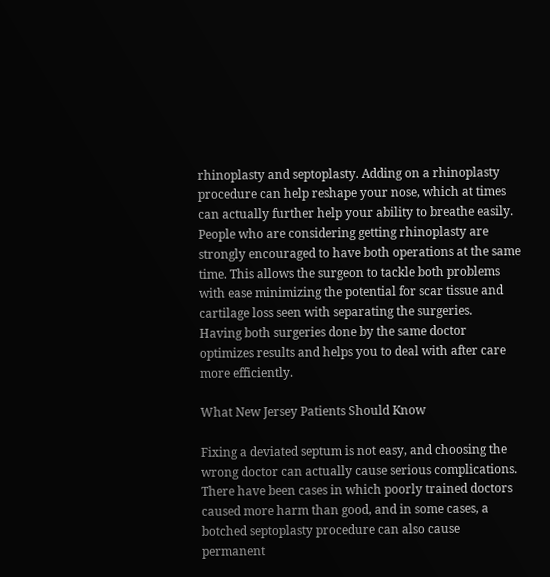rhinoplasty and septoplasty. Adding on a rhinoplasty procedure can help reshape your nose, which at times can actually further help your ability to breathe easily.
People who are considering getting rhinoplasty are strongly encouraged to have both operations at the same time. This allows the surgeon to tackle both problems with ease minimizing the potential for scar tissue and cartilage loss seen with separating the surgeries.
Having both surgeries done by the same doctor optimizes results and helps you to deal with after care more efficiently.

What New Jersey Patients Should Know

Fixing a deviated septum is not easy, and choosing the wrong doctor can actually cause serious complications. There have been cases in which poorly trained doctors caused more harm than good, and in some cases, a botched septoplasty procedure can also cause permanent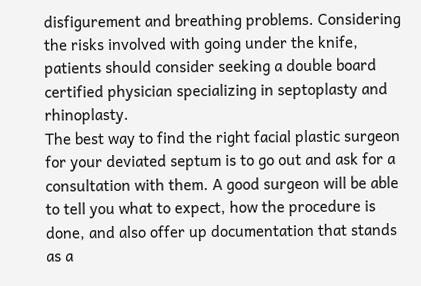disfigurement and breathing problems. Considering the risks involved with going under the knife, patients should consider seeking a double board certified physician specializing in septoplasty and rhinoplasty.
The best way to find the right facial plastic surgeon for your deviated septum is to go out and ask for a consultation with them. A good surgeon will be able to tell you what to expect, how the procedure is done, and also offer up documentation that stands as a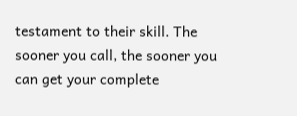testament to their skill. The sooner you call, the sooner you can get your complete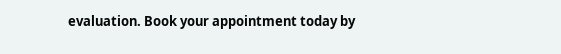evaluation. Book your appointment today by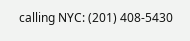calling NYC: (201) 408-5430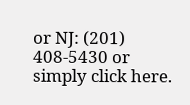or NJ: (201) 408-5430 or simply click here.